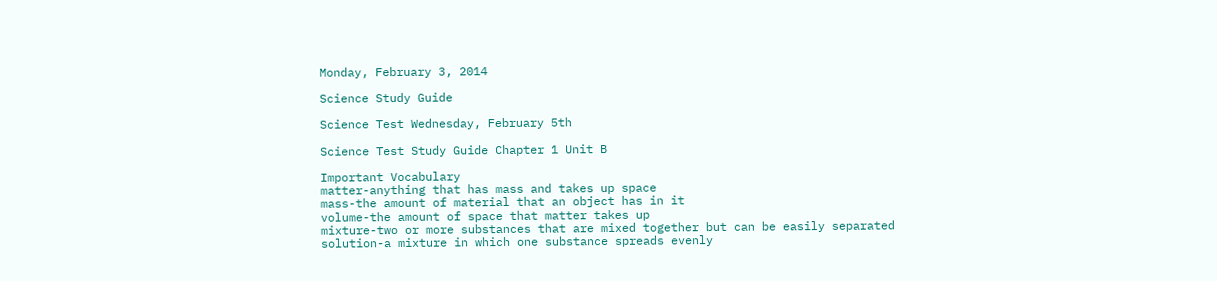Monday, February 3, 2014

Science Study Guide

Science Test Wednesday, February 5th

Science Test Study Guide Chapter 1 Unit B

Important Vocabulary
matter-anything that has mass and takes up space
mass-the amount of material that an object has in it
volume-the amount of space that matter takes up
mixture-two or more substances that are mixed together but can be easily separated
solution-a mixture in which one substance spreads evenly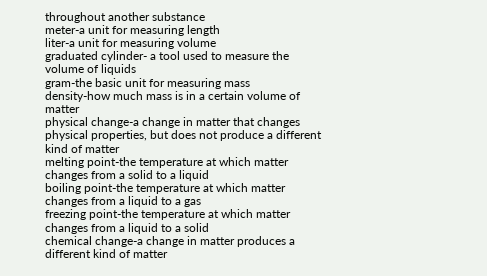throughout another substance
meter-a unit for measuring length
liter-a unit for measuring volume
graduated cylinder- a tool used to measure the volume of liquids
gram-the basic unit for measuring mass
density-how much mass is in a certain volume of matter
physical change-a change in matter that changes physical properties, but does not produce a different kind of matter
melting point-the temperature at which matter changes from a solid to a liquid
boiling point-the temperature at which matter changes from a liquid to a gas
freezing point-the temperature at which matter changes from a liquid to a solid
chemical change-a change in matter produces a different kind of matter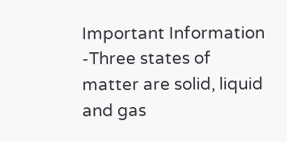Important Information
-Three states of matter are solid, liquid and gas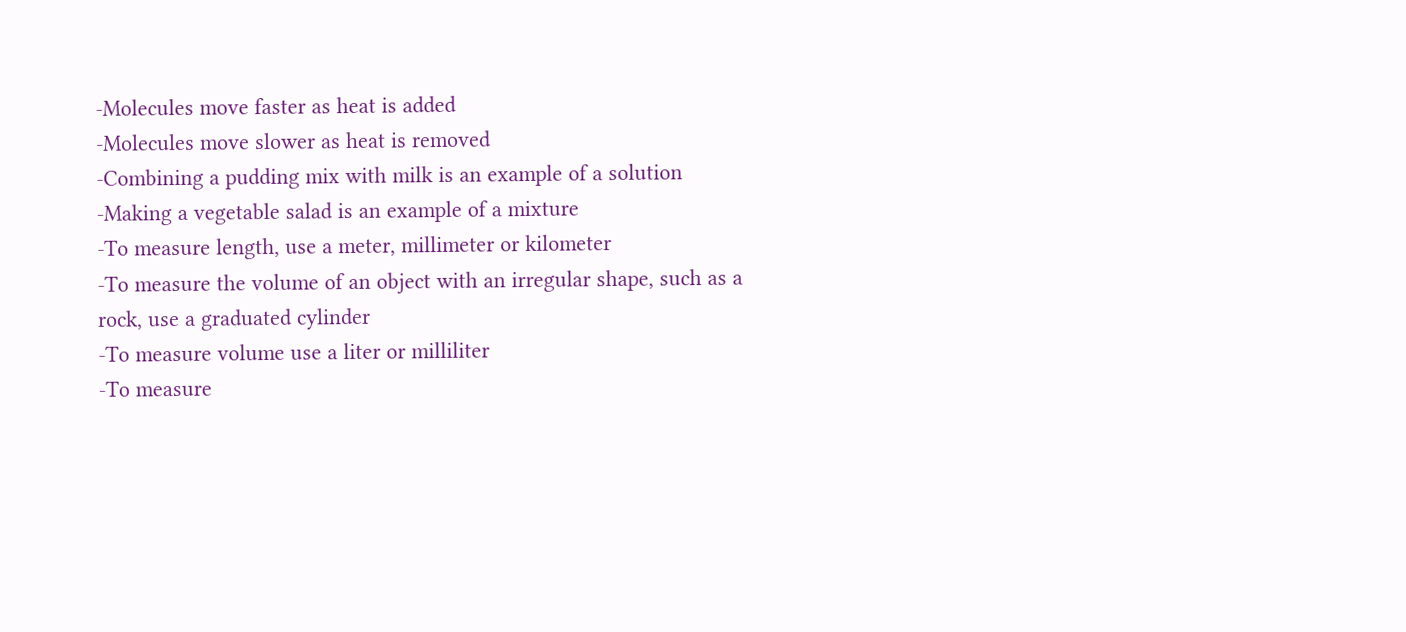-Molecules move faster as heat is added
-Molecules move slower as heat is removed
-Combining a pudding mix with milk is an example of a solution
-Making a vegetable salad is an example of a mixture
-To measure length, use a meter, millimeter or kilometer
-To measure the volume of an object with an irregular shape, such as a rock, use a graduated cylinder
-To measure volume use a liter or milliliter
-To measure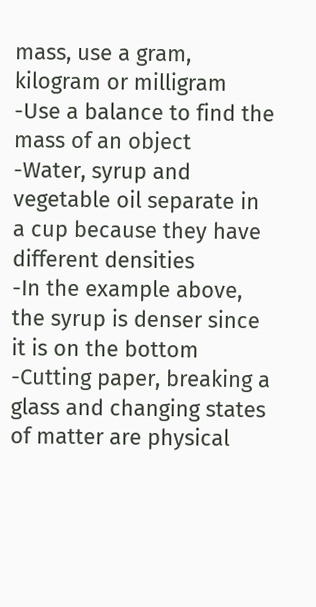mass, use a gram, kilogram or milligram
-Use a balance to find the mass of an object
-Water, syrup and vegetable oil separate in a cup because they have different densities
-In the example above, the syrup is denser since it is on the bottom
-Cutting paper, breaking a glass and changing states of matter are physical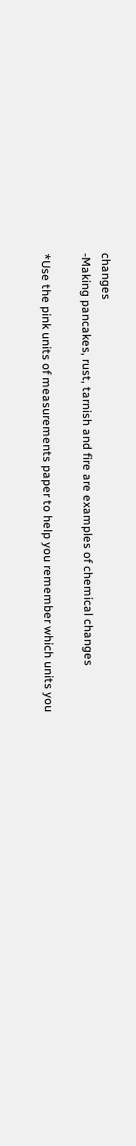changes
-Making pancakes, rust, tarnish and fire are examples of chemical changes

*Use the pink units of measurements paper to help you remember which units you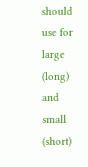should use for large (long) and small (short)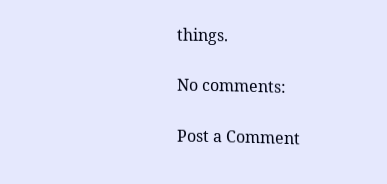things.

No comments:

Post a Comment